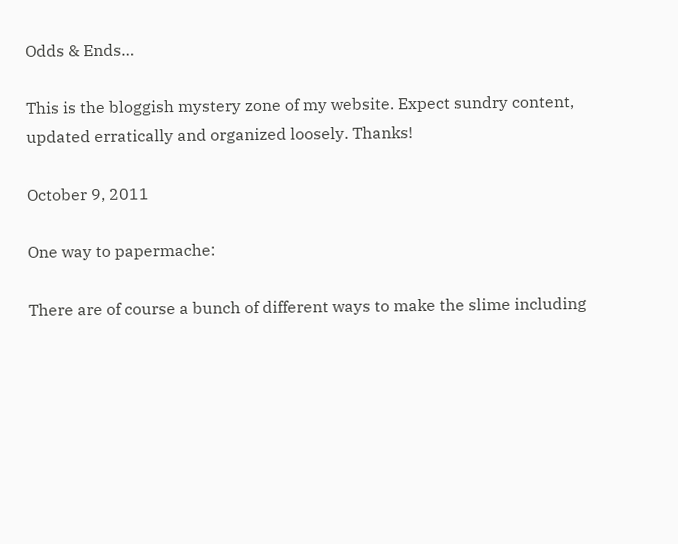Odds & Ends…

This is the bloggish mystery zone of my website. Expect sundry content, updated erratically and organized loosely. Thanks!

October 9, 2011

One way to papermache:

There are of course a bunch of different ways to make the slime including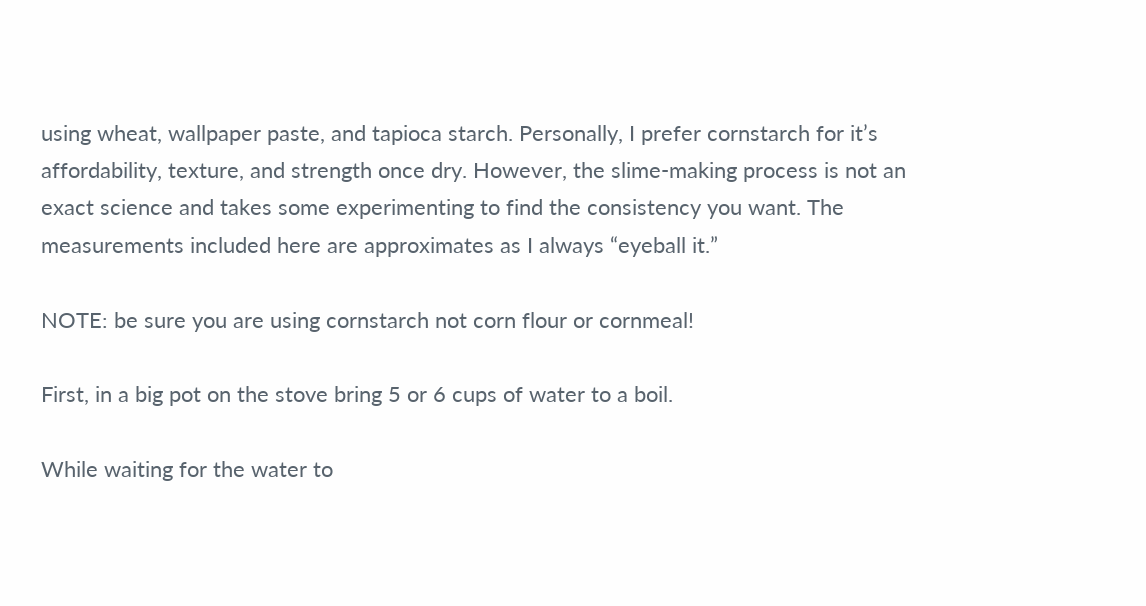using wheat, wallpaper paste, and tapioca starch. Personally, I prefer cornstarch for it’s affordability, texture, and strength once dry. However, the slime-making process is not an exact science and takes some experimenting to find the consistency you want. The measurements included here are approximates as I always “eyeball it.”

NOTE: be sure you are using cornstarch not corn flour or cornmeal!

First, in a big pot on the stove bring 5 or 6 cups of water to a boil.

While waiting for the water to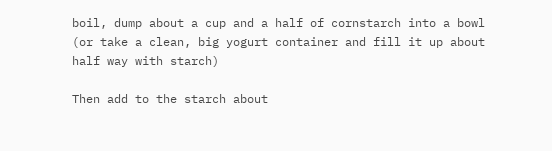boil, dump about a cup and a half of cornstarch into a bowl (or take a clean, big yogurt container and fill it up about half way with starch)

Then add to the starch about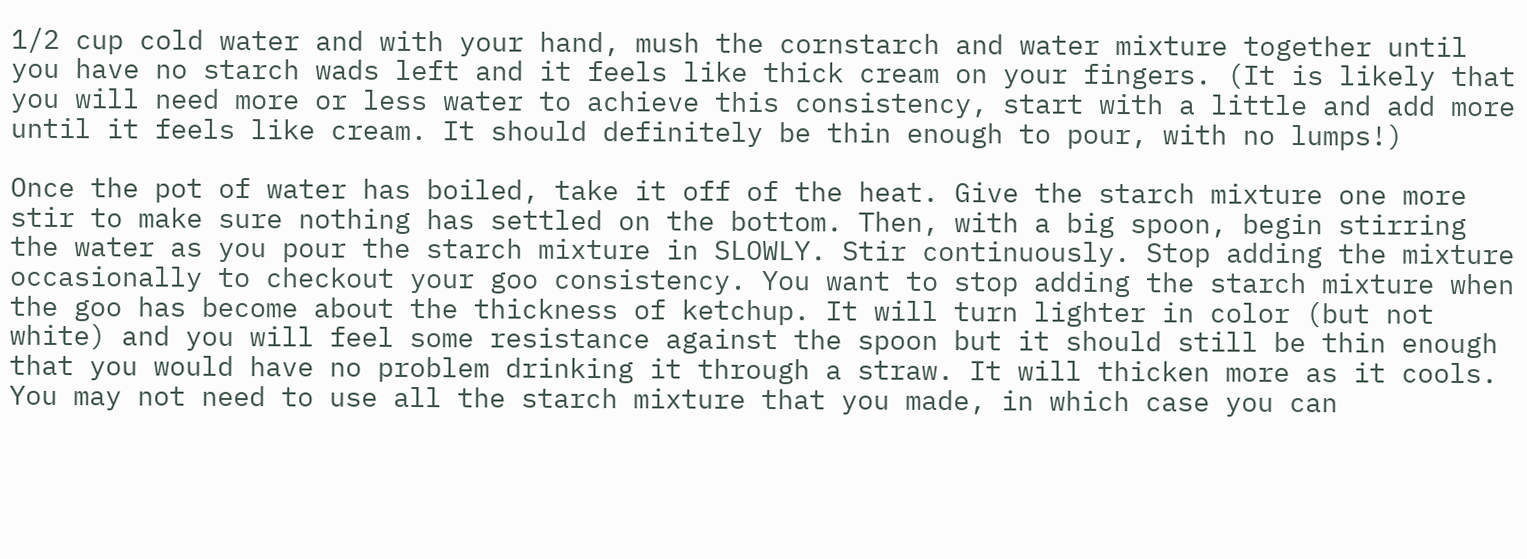1/2 cup cold water and with your hand, mush the cornstarch and water mixture together until you have no starch wads left and it feels like thick cream on your fingers. (It is likely that you will need more or less water to achieve this consistency, start with a little and add more until it feels like cream. It should definitely be thin enough to pour, with no lumps!)

Once the pot of water has boiled, take it off of the heat. Give the starch mixture one more stir to make sure nothing has settled on the bottom. Then, with a big spoon, begin stirring the water as you pour the starch mixture in SLOWLY. Stir continuously. Stop adding the mixture occasionally to checkout your goo consistency. You want to stop adding the starch mixture when the goo has become about the thickness of ketchup. It will turn lighter in color (but not white) and you will feel some resistance against the spoon but it should still be thin enough that you would have no problem drinking it through a straw. It will thicken more as it cools. You may not need to use all the starch mixture that you made, in which case you can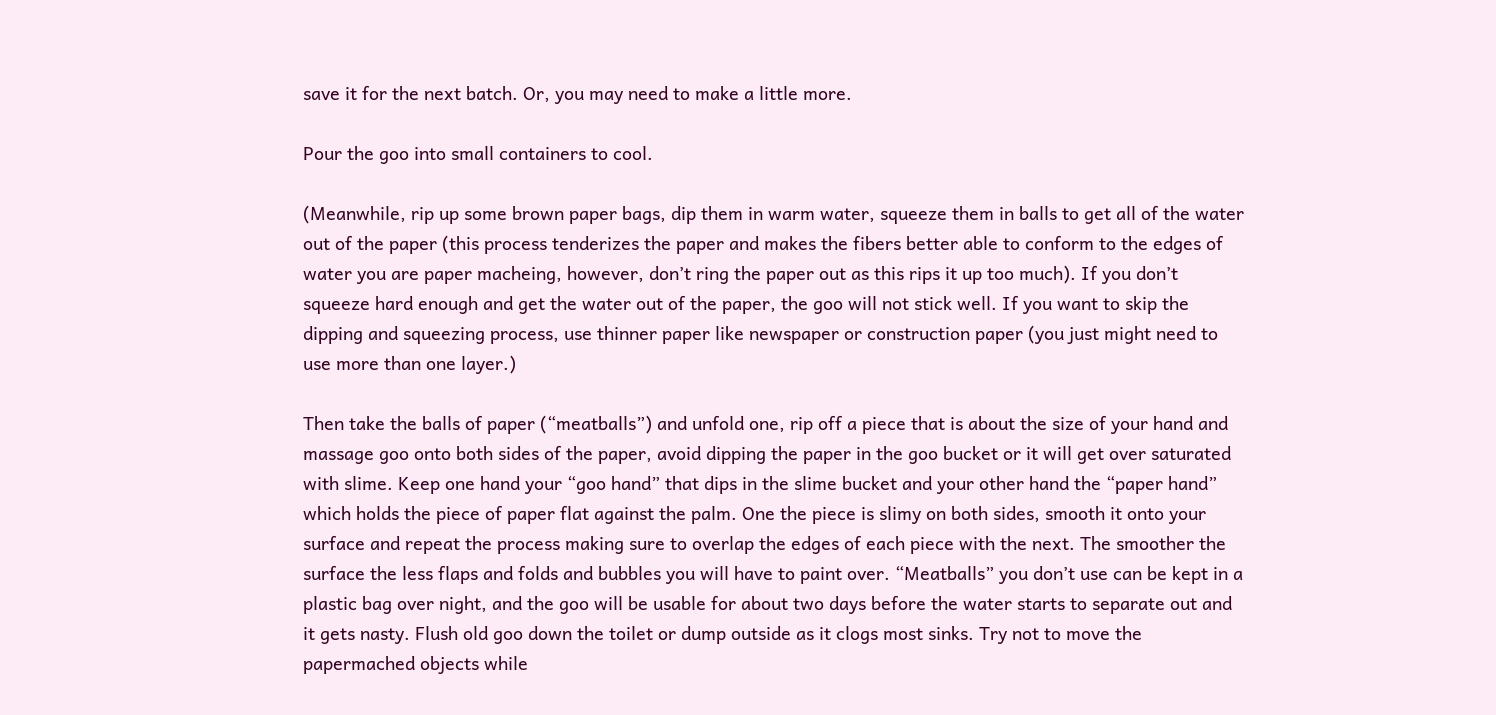save it for the next batch. Or, you may need to make a little more.

Pour the goo into small containers to cool.

(Meanwhile, rip up some brown paper bags, dip them in warm water, squeeze them in balls to get all of the water out of the paper (this process tenderizes the paper and makes the fibers better able to conform to the edges of water you are paper macheing, however, don’t ring the paper out as this rips it up too much). If you don’t squeeze hard enough and get the water out of the paper, the goo will not stick well. If you want to skip the dipping and squeezing process, use thinner paper like newspaper or construction paper (you just might need to use more than one layer.)

Then take the balls of paper (“meatballs”) and unfold one, rip off a piece that is about the size of your hand and massage goo onto both sides of the paper, avoid dipping the paper in the goo bucket or it will get over saturated with slime. Keep one hand your “goo hand” that dips in the slime bucket and your other hand the “paper hand” which holds the piece of paper flat against the palm. One the piece is slimy on both sides, smooth it onto your surface and repeat the process making sure to overlap the edges of each piece with the next. The smoother the surface the less flaps and folds and bubbles you will have to paint over. “Meatballs” you don’t use can be kept in a plastic bag over night, and the goo will be usable for about two days before the water starts to separate out and it gets nasty. Flush old goo down the toilet or dump outside as it clogs most sinks. Try not to move the papermached objects while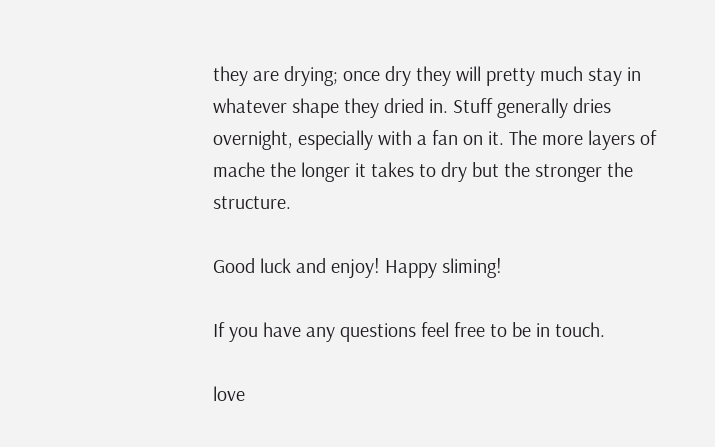they are drying; once dry they will pretty much stay in whatever shape they dried in. Stuff generally dries overnight, especially with a fan on it. The more layers of mache the longer it takes to dry but the stronger the structure.

Good luck and enjoy! Happy sliming!

If you have any questions feel free to be in touch.

love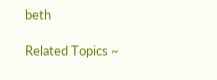beth

Related Topics ~